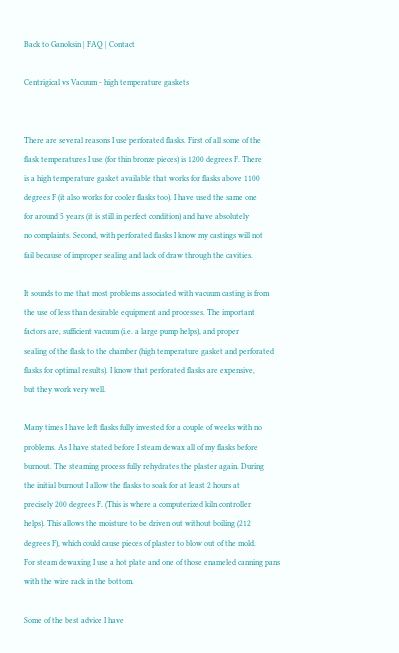Back to Ganoksin | FAQ | Contact

Centrigical vs Vacuum - high temperature gaskets


There are several reasons I use perforated flasks. First of all some of the
flask temperatures I use (for thin bronze pieces) is 1200 degrees F. There
is a high temperature gasket available that works for flasks above 1100
degrees F (it also works for cooler flasks too). I have used the same one
for around 5 years (it is still in perfect condition) and have absolutely
no complaints. Second, with perforated flasks I know my castings will not
fail because of improper sealing and lack of draw through the cavities.

It sounds to me that most problems associated with vacuum casting is from
the use of less than desirable equipment and processes. The important
factors are, sufficient vacuum (i.e. a large pump helps), and proper
sealing of the flask to the chamber (high temperature gasket and perforated
flasks for optimal results). I know that perforated flasks are expensive,
but they work very well.

Many times I have left flasks fully invested for a couple of weeks with no
problems. As I have stated before I steam dewax all of my flasks before
burnout. The steaming process fully rehydrates the plaster again. During
the initial burnout I allow the flasks to soak for at least 2 hours at
precisely 200 degrees F. (This is where a computerized kiln controller
helps). This allows the moisture to be driven out without boiling (212
degrees F), which could cause pieces of plaster to blow out of the mold.
For steam dewaxing I use a hot plate and one of those enameled canning pans
with the wire rack in the bottom.

Some of the best advice I have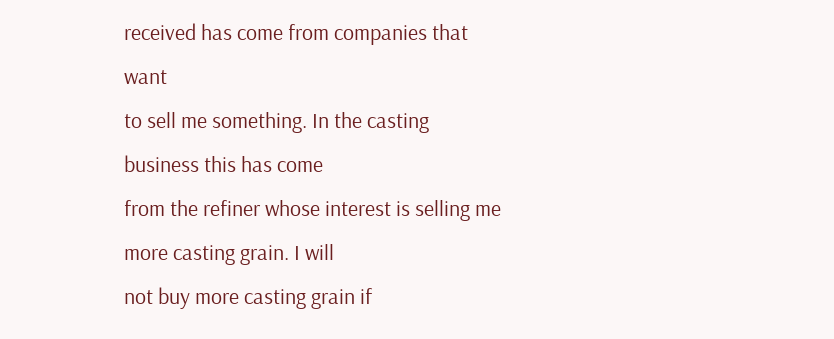received has come from companies that want
to sell me something. In the casting business this has come
from the refiner whose interest is selling me more casting grain. I will
not buy more casting grain if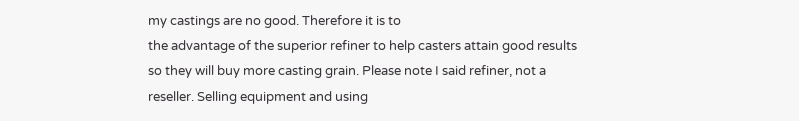my castings are no good. Therefore it is to
the advantage of the superior refiner to help casters attain good results
so they will buy more casting grain. Please note I said refiner, not a
reseller. Selling equipment and using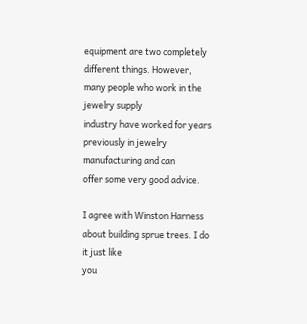equipment are two completely
different things. However, many people who work in the jewelry supply
industry have worked for years previously in jewelry manufacturing and can
offer some very good advice.

I agree with Winston Harness about building sprue trees. I do it just like
you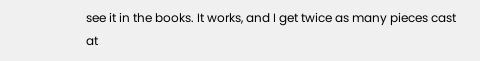see it in the books. It works, and I get twice as many pieces cast at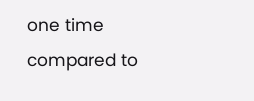one time compared to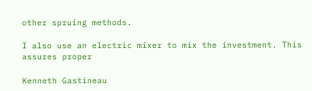other spruing methods.

I also use an electric mixer to mix the investment. This assures proper

Kenneth Gastineau